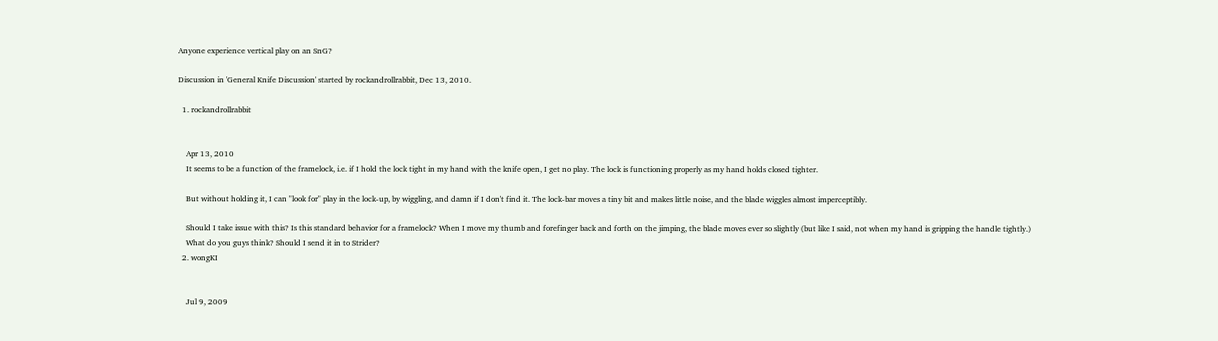Anyone experience vertical play on an SnG?

Discussion in 'General Knife Discussion' started by rockandrollrabbit, Dec 13, 2010.

  1. rockandrollrabbit


    Apr 13, 2010
    It seems to be a function of the framelock, i.e. if I hold the lock tight in my hand with the knife open, I get no play. The lock is functioning properly as my hand holds closed tighter.

    But without holding it, I can "look for" play in the lock-up, by wiggling, and damn if I don't find it. The lock-bar moves a tiny bit and makes little noise, and the blade wiggles almost imperceptibly.

    Should I take issue with this? Is this standard behavior for a framelock? When I move my thumb and forefinger back and forth on the jimping, the blade moves ever so slightly (but like I said, not when my hand is gripping the handle tightly.)
    What do you guys think? Should I send it in to Strider?
  2. wongKI


    Jul 9, 2009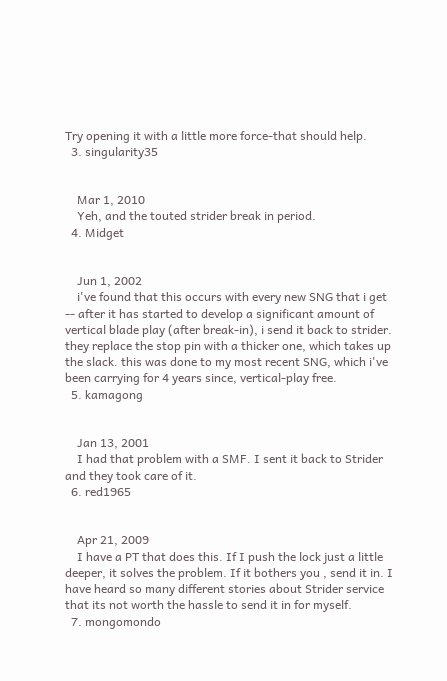Try opening it with a little more force-that should help.
  3. singularity35


    Mar 1, 2010
    Yeh, and the touted strider break in period.
  4. Midget


    Jun 1, 2002
    i've found that this occurs with every new SNG that i get -- after it has started to develop a significant amount of vertical blade play (after break-in), i send it back to strider. they replace the stop pin with a thicker one, which takes up the slack. this was done to my most recent SNG, which i've been carrying for 4 years since, vertical-play free.
  5. kamagong


    Jan 13, 2001
    I had that problem with a SMF. I sent it back to Strider and they took care of it.
  6. red1965


    Apr 21, 2009
    I have a PT that does this. If I push the lock just a little deeper, it solves the problem. If it bothers you , send it in. I have heard so many different stories about Strider service that its not worth the hassle to send it in for myself.
  7. mongomondo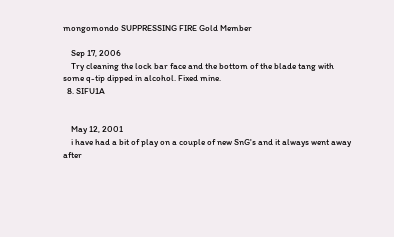mongomondo SUPPRESSING FIRE Gold Member

    Sep 17, 2006
    Try cleaning the lock bar face and the bottom of the blade tang with some q-tip dipped in alcohol. Fixed mine.
  8. SIFU1A


    May 12, 2001
    i have had a bit of play on a couple of new SnG's and it always went away after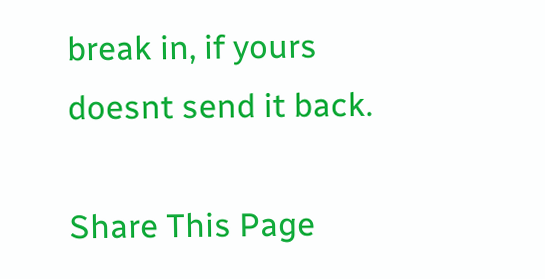break in, if yours doesnt send it back.

Share This Page